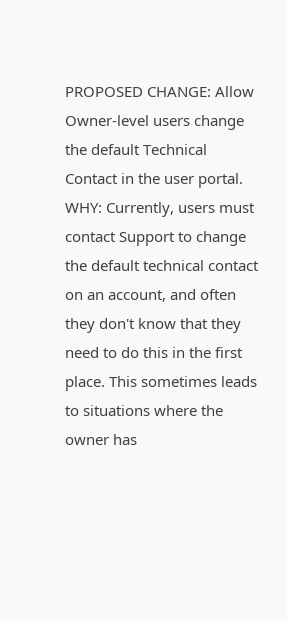PROPOSED CHANGE: Allow Owner-level users change the default Technical Contact in the user portal.
WHY: Currently, users must contact Support to change the default technical contact on an account, and often they don't know that they need to do this in the first place. This sometimes leads to situations where the owner has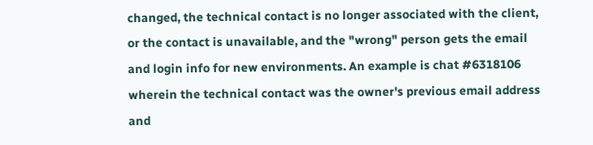changed, the technical contact is no longer associated with the client, or the contact is unavailable, and the "wrong" person gets the email and login info for new environments. An example is chat #6318106 wherein the technical contact was the owner's previous email address and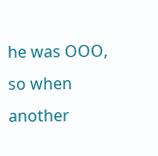he was OOO, so when another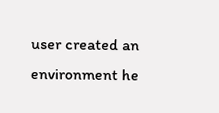user created an environment he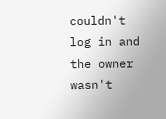couldn't log in and the owner wasn't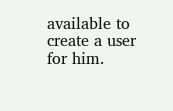available to create a user for him.